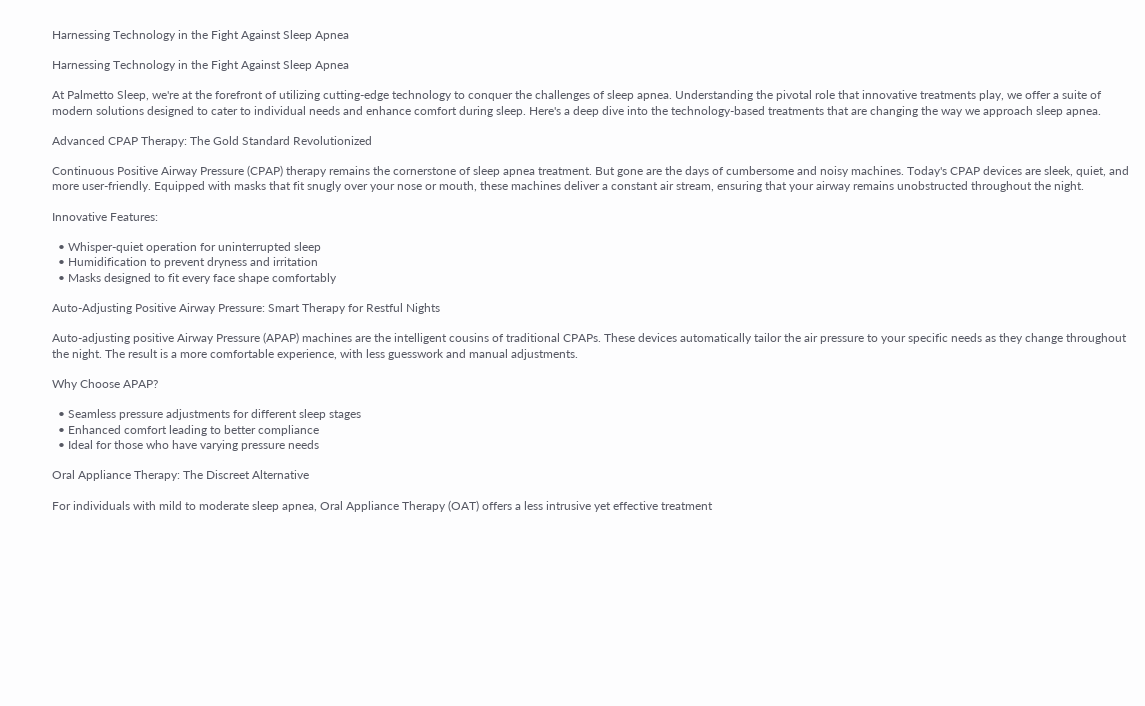Harnessing Technology in the Fight Against Sleep Apnea

Harnessing Technology in the Fight Against Sleep Apnea

At Palmetto Sleep, we're at the forefront of utilizing cutting-edge technology to conquer the challenges of sleep apnea. Understanding the pivotal role that innovative treatments play, we offer a suite of modern solutions designed to cater to individual needs and enhance comfort during sleep. Here's a deep dive into the technology-based treatments that are changing the way we approach sleep apnea.

Advanced CPAP Therapy: The Gold Standard Revolutionized

Continuous Positive Airway Pressure (CPAP) therapy remains the cornerstone of sleep apnea treatment. But gone are the days of cumbersome and noisy machines. Today's CPAP devices are sleek, quiet, and more user-friendly. Equipped with masks that fit snugly over your nose or mouth, these machines deliver a constant air stream, ensuring that your airway remains unobstructed throughout the night.

Innovative Features:

  • Whisper-quiet operation for uninterrupted sleep
  • Humidification to prevent dryness and irritation
  • Masks designed to fit every face shape comfortably

Auto-Adjusting Positive Airway Pressure: Smart Therapy for Restful Nights

Auto-adjusting positive Airway Pressure (APAP) machines are the intelligent cousins of traditional CPAPs. These devices automatically tailor the air pressure to your specific needs as they change throughout the night. The result is a more comfortable experience, with less guesswork and manual adjustments.

Why Choose APAP?

  • Seamless pressure adjustments for different sleep stages
  • Enhanced comfort leading to better compliance
  • Ideal for those who have varying pressure needs

Oral Appliance Therapy: The Discreet Alternative

For individuals with mild to moderate sleep apnea, Oral Appliance Therapy (OAT) offers a less intrusive yet effective treatment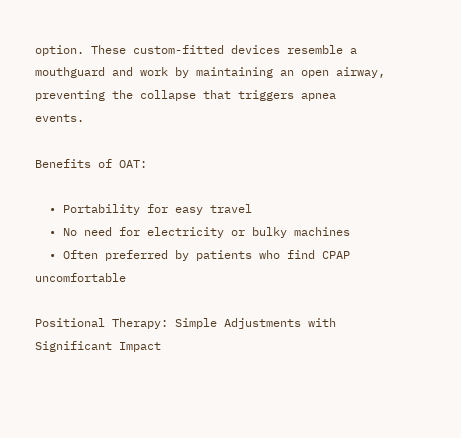option. These custom-fitted devices resemble a mouthguard and work by maintaining an open airway, preventing the collapse that triggers apnea events.

Benefits of OAT:

  • Portability for easy travel
  • No need for electricity or bulky machines
  • Often preferred by patients who find CPAP uncomfortable

Positional Therapy: Simple Adjustments with Significant Impact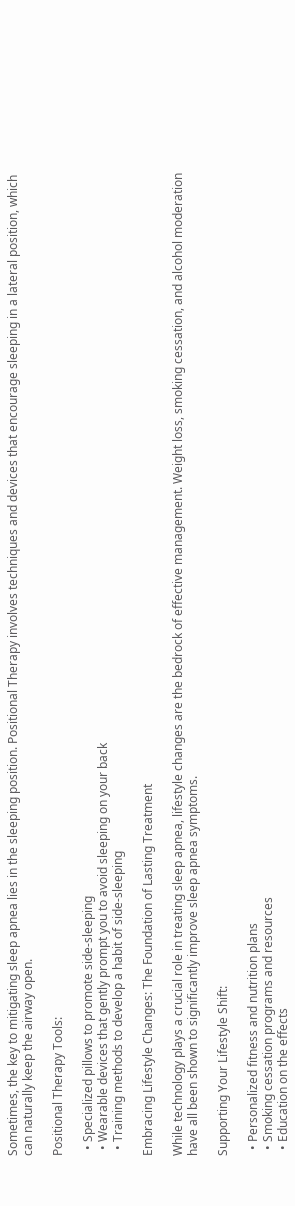Sometimes, the key to mitigating sleep apnea lies in the sleeping position. Positional Therapy involves techniques and devices that encourage sleeping in a lateral position, which can naturally keep the airway open.

Positional Therapy Tools:

  • Specialized pillows to promote side-sleeping
  • Wearable devices that gently prompt you to avoid sleeping on your back
  • Training methods to develop a habit of side-sleeping

Embracing Lifestyle Changes: The Foundation of Lasting Treatment

While technology plays a crucial role in treating sleep apnea, lifestyle changes are the bedrock of effective management. Weight loss, smoking cessation, and alcohol moderation have all been shown to significantly improve sleep apnea symptoms.

Supporting Your Lifestyle Shift:

  • Personalized fitness and nutrition plans
  • Smoking cessation programs and resources
  • Education on the effects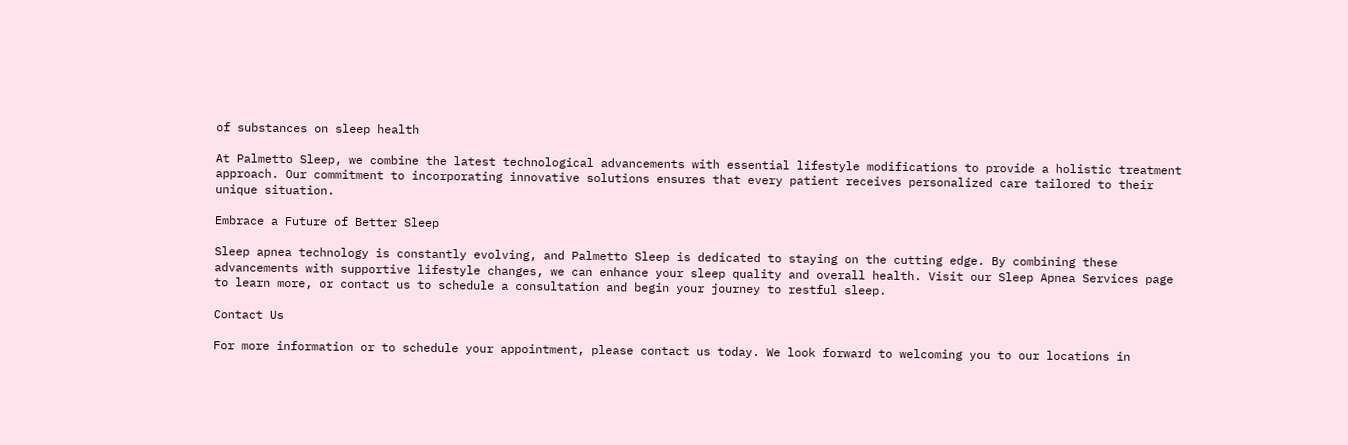of substances on sleep health

At Palmetto Sleep, we combine the latest technological advancements with essential lifestyle modifications to provide a holistic treatment approach. Our commitment to incorporating innovative solutions ensures that every patient receives personalized care tailored to their unique situation.

Embrace a Future of Better Sleep

Sleep apnea technology is constantly evolving, and Palmetto Sleep is dedicated to staying on the cutting edge. By combining these advancements with supportive lifestyle changes, we can enhance your sleep quality and overall health. Visit our Sleep Apnea Services page to learn more, or contact us to schedule a consultation and begin your journey to restful sleep.

Contact Us

For more information or to schedule your appointment, please contact us today. We look forward to welcoming you to our locations in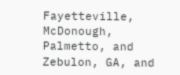Fayetteville, McDonough, Palmetto, and Zebulon, GA, and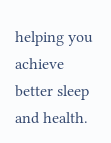helping you achieve better sleep and health.